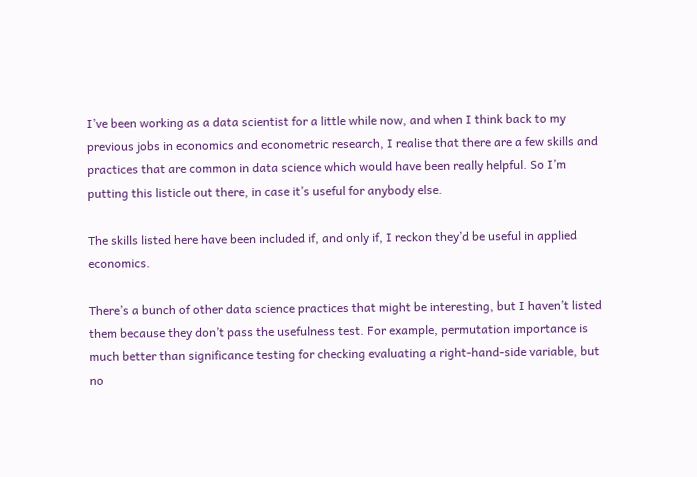I’ve been working as a data scientist for a little while now, and when I think back to my previous jobs in economics and econometric research, I realise that there are a few skills and practices that are common in data science which would have been really helpful. So I’m putting this listicle out there, in case it’s useful for anybody else.

The skills listed here have been included if, and only if, I reckon they’d be useful in applied economics.

There’s a bunch of other data science practices that might be interesting, but I haven’t listed them because they don’t pass the usefulness test. For example, permutation importance is much better than significance testing for checking evaluating a right-hand-side variable, but no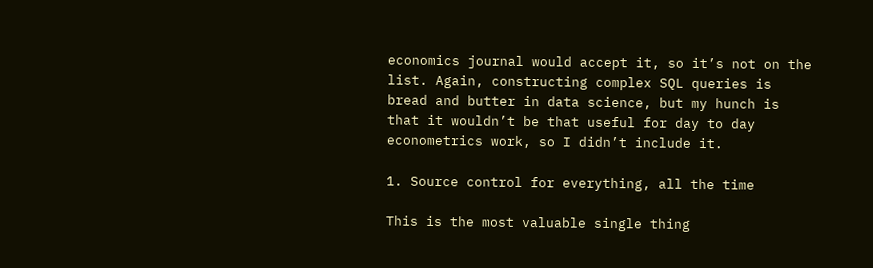economics journal would accept it, so it’s not on the list. Again, constructing complex SQL queries is bread and butter in data science, but my hunch is that it wouldn’t be that useful for day to day econometrics work, so I didn’t include it.

1. Source control for everything, all the time

This is the most valuable single thing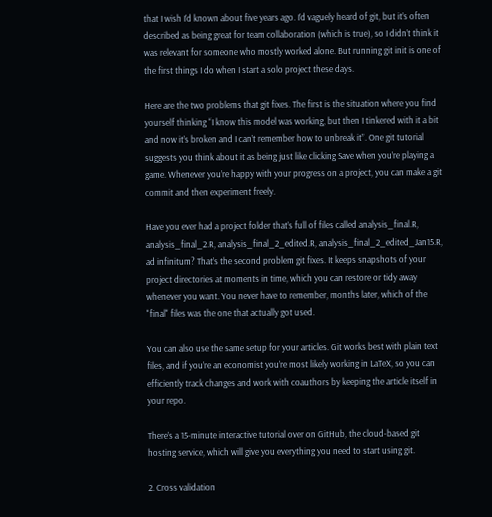that I wish I’d known about five years ago. I’d vaguely heard of git, but it’s often described as being great for team collaboration (which is true), so I didn’t think it was relevant for someone who mostly worked alone. But running git init is one of the first things I do when I start a solo project these days.

Here are the two problems that git fixes. The first is the situation where you find yourself thinking “I know this model was working, but then I tinkered with it a bit and now it’s broken and I can’t remember how to unbreak it”. One git tutorial suggests you think about it as being just like clicking Save when you’re playing a game. Whenever you’re happy with your progress on a project, you can make a git commit and then experiment freely.

Have you ever had a project folder that’s full of files called analysis_final.R, analysis_final_2.R, analysis_final_2_edited.R, analysis_final_2_edited_Jan15.R, ad infinitum? That’s the second problem git fixes. It keeps snapshots of your project directories at moments in time, which you can restore or tidy away whenever you want. You never have to remember, months later, which of the "final" files was the one that actually got used.

You can also use the same setup for your articles. Git works best with plain text files, and if you’re an economist you’re most likely working in LaTeX, so you can efficiently track changes and work with coauthors by keeping the article itself in your repo.

There’s a 15-minute interactive tutorial over on GitHub, the cloud-based git hosting service, which will give you everything you need to start using git.

2. Cross validation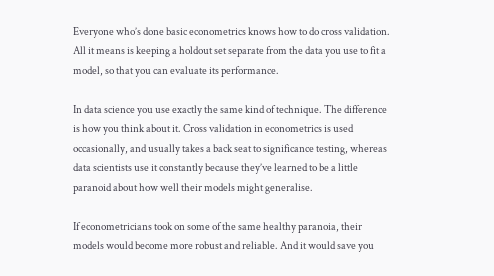Everyone who’s done basic econometrics knows how to do cross validation. All it means is keeping a holdout set separate from the data you use to fit a model, so that you can evaluate its performance.

In data science you use exactly the same kind of technique. The difference is how you think about it. Cross validation in econometrics is used occasionally, and usually takes a back seat to significance testing, whereas data scientists use it constantly because they’ve learned to be a little paranoid about how well their models might generalise.

If econometricians took on some of the same healthy paranoia, their models would become more robust and reliable. And it would save you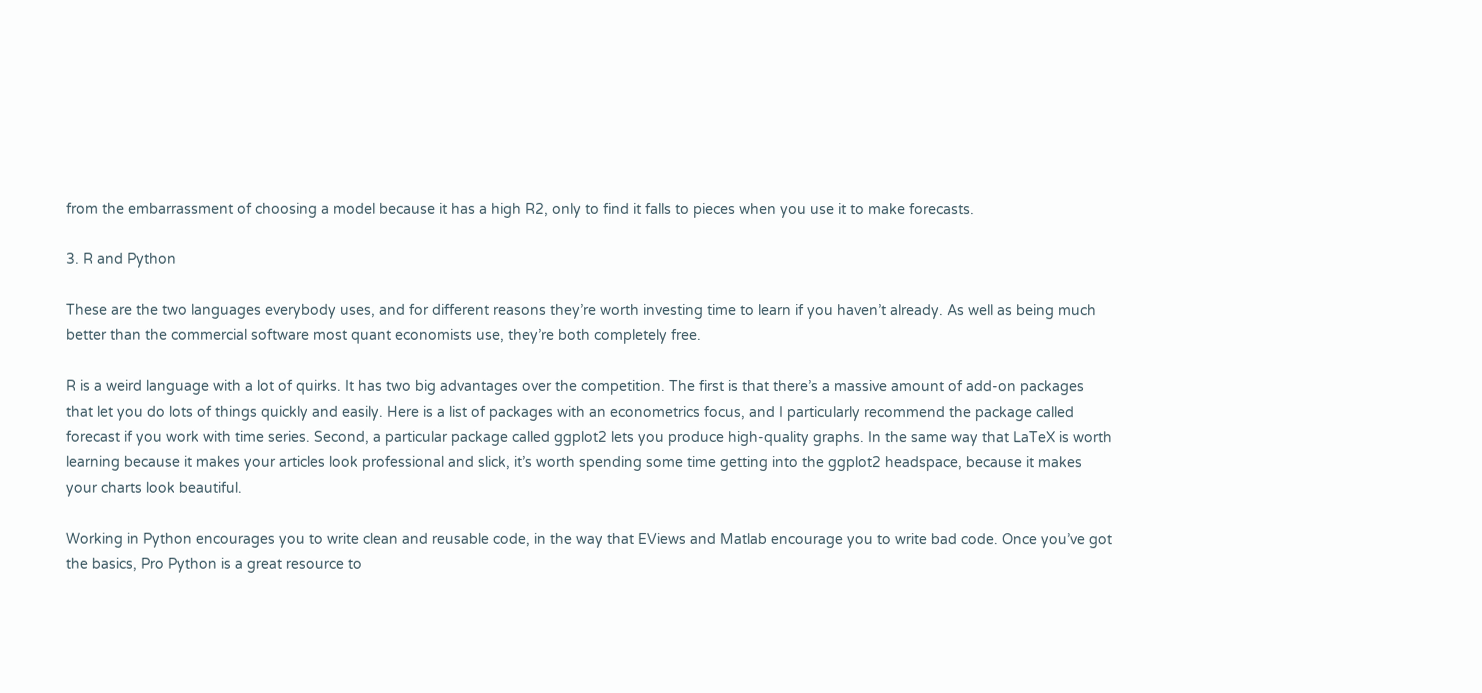from the embarrassment of choosing a model because it has a high R2, only to find it falls to pieces when you use it to make forecasts.

3. R and Python

These are the two languages everybody uses, and for different reasons they’re worth investing time to learn if you haven’t already. As well as being much better than the commercial software most quant economists use, they’re both completely free.

R is a weird language with a lot of quirks. It has two big advantages over the competition. The first is that there’s a massive amount of add-on packages that let you do lots of things quickly and easily. Here is a list of packages with an econometrics focus, and I particularly recommend the package called forecast if you work with time series. Second, a particular package called ggplot2 lets you produce high-quality graphs. In the same way that LaTeX is worth learning because it makes your articles look professional and slick, it’s worth spending some time getting into the ggplot2 headspace, because it makes your charts look beautiful.

Working in Python encourages you to write clean and reusable code, in the way that EViews and Matlab encourage you to write bad code. Once you’ve got the basics, Pro Python is a great resource to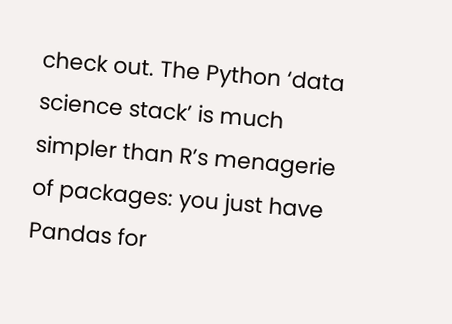check out. The Python ‘data science stack’ is much simpler than R’s menagerie of packages: you just have Pandas for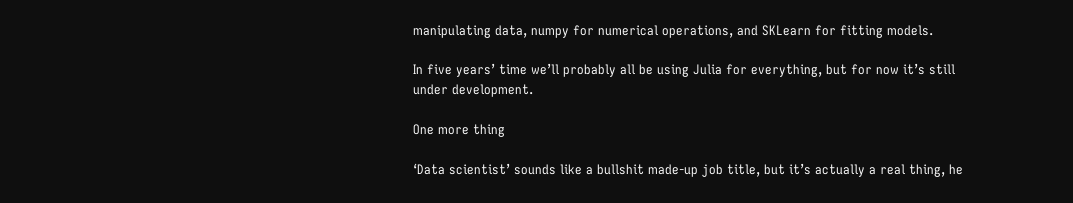manipulating data, numpy for numerical operations, and SKLearn for fitting models.

In five years’ time we’ll probably all be using Julia for everything, but for now it’s still under development.

One more thing

‘Data scientist’ sounds like a bullshit made-up job title, but it’s actually a real thing, he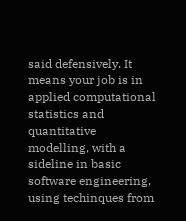said defensively. It means your job is in applied computational statistics and quantitative modelling, with a sideline in basic software engineering, using techinques from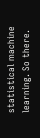statistical machine learning. So there.